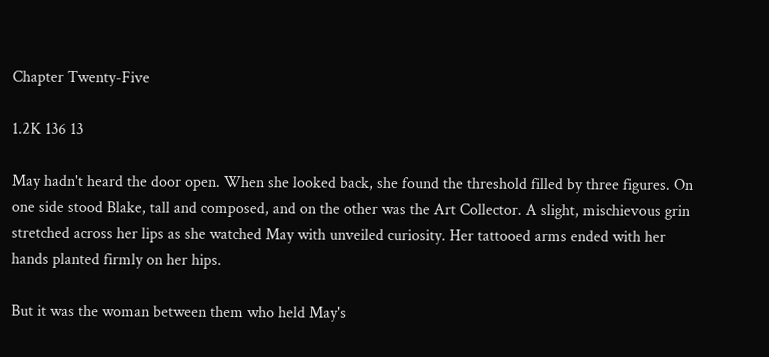Chapter Twenty-Five

1.2K 136 13

May hadn't heard the door open. When she looked back, she found the threshold filled by three figures. On one side stood Blake, tall and composed, and on the other was the Art Collector. A slight, mischievous grin stretched across her lips as she watched May with unveiled curiosity. Her tattooed arms ended with her hands planted firmly on her hips.

But it was the woman between them who held May's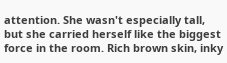attention. She wasn't especially tall, but she carried herself like the biggest force in the room. Rich brown skin, inky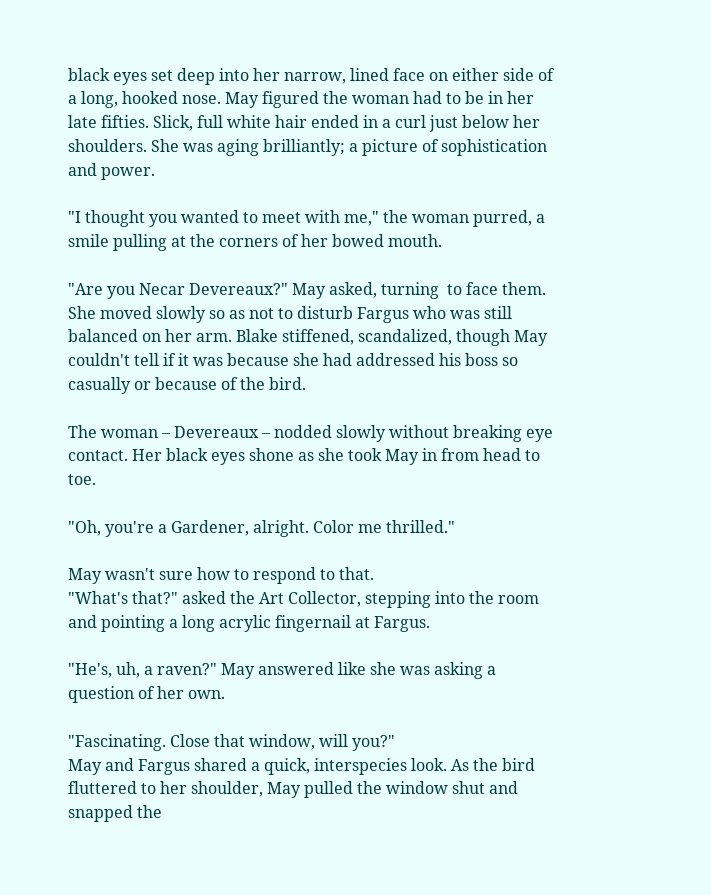black eyes set deep into her narrow, lined face on either side of a long, hooked nose. May figured the woman had to be in her late fifties. Slick, full white hair ended in a curl just below her shoulders. She was aging brilliantly; a picture of sophistication and power.

"I thought you wanted to meet with me," the woman purred, a smile pulling at the corners of her bowed mouth.

"Are you Necar Devereaux?" May asked, turning  to face them. She moved slowly so as not to disturb Fargus who was still balanced on her arm. Blake stiffened, scandalized, though May couldn't tell if it was because she had addressed his boss so casually or because of the bird.

The woman – Devereaux – nodded slowly without breaking eye contact. Her black eyes shone as she took May in from head to toe.

"Oh, you're a Gardener, alright. Color me thrilled."

May wasn't sure how to respond to that.
"What's that?" asked the Art Collector, stepping into the room and pointing a long acrylic fingernail at Fargus.

"He's, uh, a raven?" May answered like she was asking a question of her own.

"Fascinating. Close that window, will you?"
May and Fargus shared a quick, interspecies look. As the bird fluttered to her shoulder, May pulled the window shut and snapped the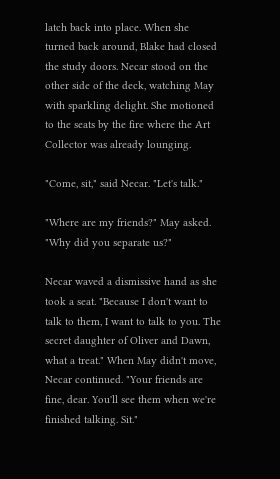latch back into place. When she turned back around, Blake had closed the study doors. Necar stood on the other side of the deck, watching May with sparkling delight. She motioned to the seats by the fire where the Art Collector was already lounging.

"Come, sit," said Necar. "Let's talk."

"Where are my friends?" May asked. "Why did you separate us?"

Necar waved a dismissive hand as she took a seat. "Because I don't want to talk to them, I want to talk to you. The secret daughter of Oliver and Dawn, what a treat." When May didn't move, Necar continued. "Your friends are fine, dear. You'll see them when we're finished talking. Sit."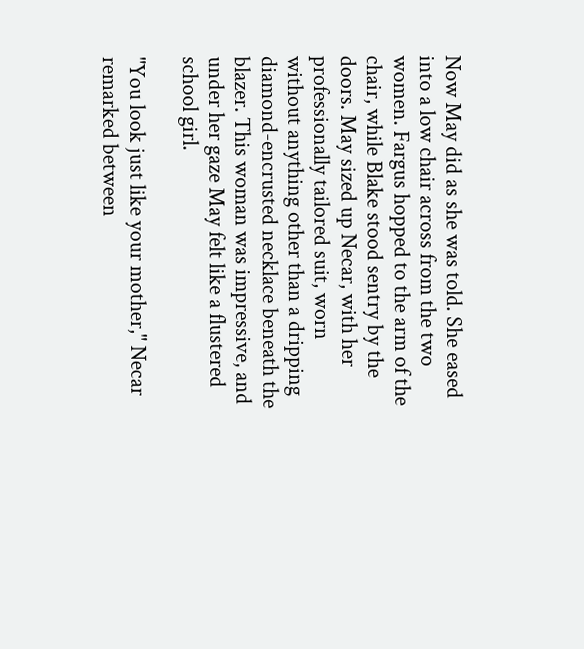Now May did as she was told. She eased into a low chair across from the two women. Fargus hopped to the arm of the chair, while Blake stood sentry by the doors. May sized up Necar, with her professionally tailored suit, worn without anything other than a dripping diamond-encrusted necklace beneath the blazer. This woman was impressive, and under her gaze May felt like a flustered school girl.

"You look just like your mother," Necar remarked between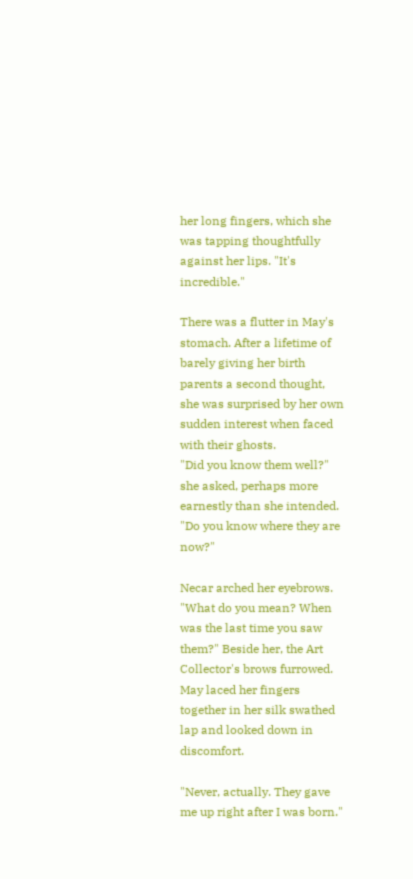her long fingers, which she was tapping thoughtfully against her lips. "It's incredible."

There was a flutter in May's stomach. After a lifetime of barely giving her birth parents a second thought, she was surprised by her own sudden interest when faced with their ghosts.
"Did you know them well?" she asked, perhaps more earnestly than she intended. "Do you know where they are now?"

Necar arched her eyebrows. "What do you mean? When was the last time you saw them?" Beside her, the Art Collector's brows furrowed.
May laced her fingers together in her silk swathed lap and looked down in discomfort.

"Never, actually. They gave me up right after I was born."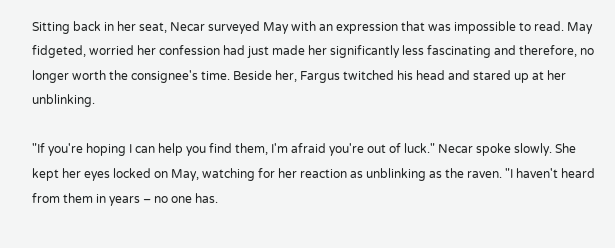Sitting back in her seat, Necar surveyed May with an expression that was impossible to read. May fidgeted, worried her confession had just made her significantly less fascinating and therefore, no longer worth the consignee's time. Beside her, Fargus twitched his head and stared up at her unblinking.

"If you're hoping I can help you find them, I'm afraid you're out of luck." Necar spoke slowly. She kept her eyes locked on May, watching for her reaction as unblinking as the raven. "I haven't heard from them in years – no one has.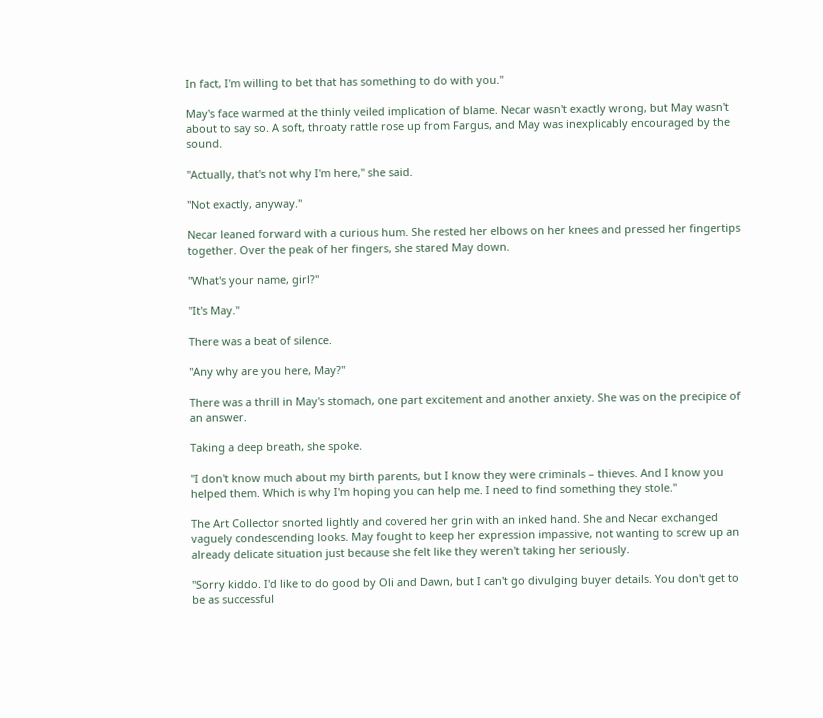In fact, I'm willing to bet that has something to do with you."

May's face warmed at the thinly veiled implication of blame. Necar wasn't exactly wrong, but May wasn't about to say so. A soft, throaty rattle rose up from Fargus, and May was inexplicably encouraged by the sound.

"Actually, that's not why I'm here," she said.

"Not exactly, anyway."

Necar leaned forward with a curious hum. She rested her elbows on her knees and pressed her fingertips together. Over the peak of her fingers, she stared May down.

"What's your name, girl?"

"It's May."

There was a beat of silence.

"Any why are you here, May?"

There was a thrill in May's stomach, one part excitement and another anxiety. She was on the precipice of an answer.

Taking a deep breath, she spoke.

"I don't know much about my birth parents, but I know they were criminals – thieves. And I know you helped them. Which is why I'm hoping you can help me. I need to find something they stole."

The Art Collector snorted lightly and covered her grin with an inked hand. She and Necar exchanged vaguely condescending looks. May fought to keep her expression impassive, not wanting to screw up an already delicate situation just because she felt like they weren't taking her seriously.

"Sorry kiddo. I'd like to do good by Oli and Dawn, but I can't go divulging buyer details. You don't get to be as successful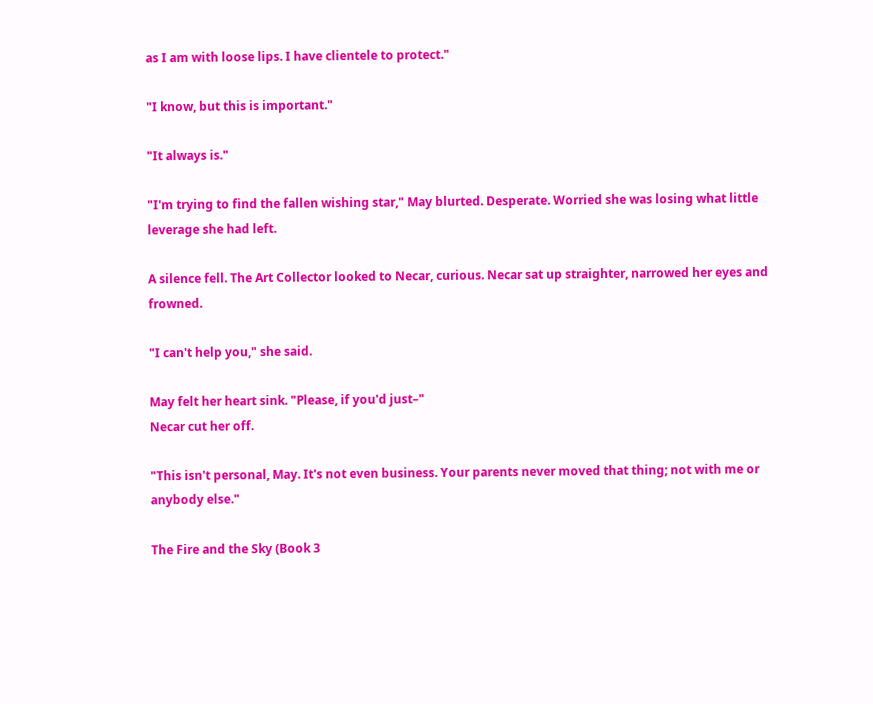as I am with loose lips. I have clientele to protect."

"I know, but this is important."

"It always is."

"I'm trying to find the fallen wishing star," May blurted. Desperate. Worried she was losing what little leverage she had left.

A silence fell. The Art Collector looked to Necar, curious. Necar sat up straighter, narrowed her eyes and frowned.

"I can't help you," she said.

May felt her heart sink. "Please, if you'd just–"
Necar cut her off.

"This isn't personal, May. It's not even business. Your parents never moved that thing; not with me or anybody else."

The Fire and the Sky (Book 3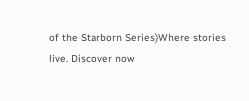of the Starborn Series)Where stories live. Discover now